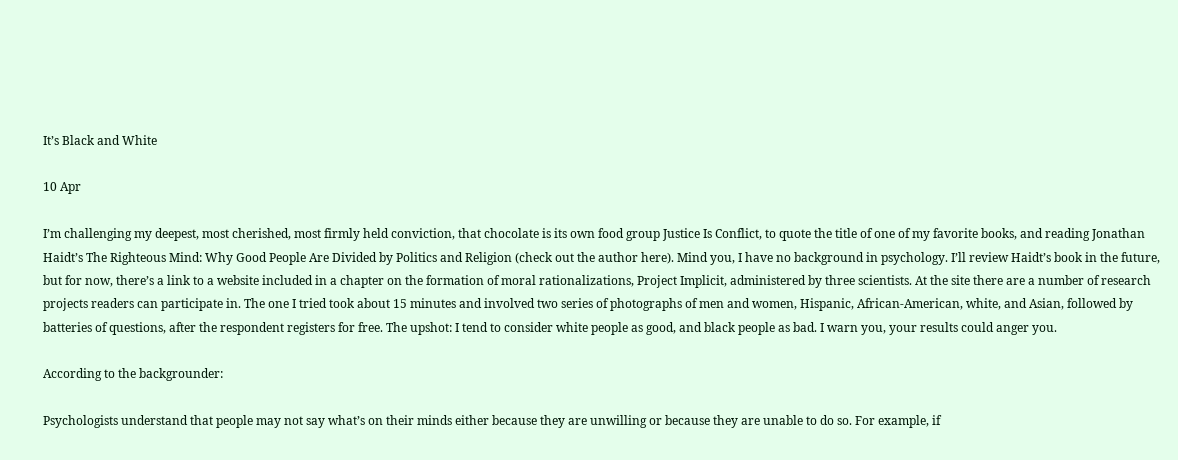It’s Black and White

10 Apr

I’m challenging my deepest, most cherished, most firmly held conviction, that chocolate is its own food group Justice Is Conflict, to quote the title of one of my favorite books, and reading Jonathan Haidt’s The Righteous Mind: Why Good People Are Divided by Politics and Religion (check out the author here). Mind you, I have no background in psychology. I’ll review Haidt’s book in the future, but for now, there’s a link to a website included in a chapter on the formation of moral rationalizations, Project Implicit, administered by three scientists. At the site there are a number of research projects readers can participate in. The one I tried took about 15 minutes and involved two series of photographs of men and women, Hispanic, African-American, white, and Asian, followed by batteries of questions, after the respondent registers for free. The upshot: I tend to consider white people as good, and black people as bad. I warn you, your results could anger you.

According to the backgrounder:

Psychologists understand that people may not say what’s on their minds either because they are unwilling or because they are unable to do so. For example, if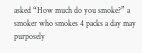asked “How much do you smoke?” a smoker who smokes 4 packs a day may purposely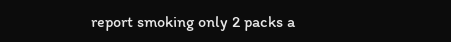report smoking only 2 packs a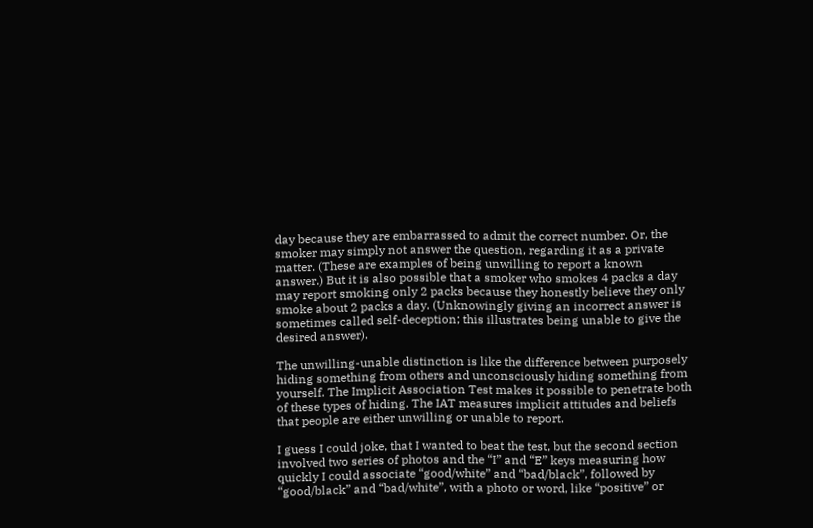day because they are embarrassed to admit the correct number. Or, the smoker may simply not answer the question, regarding it as a private matter. (These are examples of being unwilling to report a known answer.) But it is also possible that a smoker who smokes 4 packs a day may report smoking only 2 packs because they honestly believe they only smoke about 2 packs a day. (Unknowingly giving an incorrect answer is sometimes called self-deception; this illustrates being unable to give the desired answer).

The unwilling-unable distinction is like the difference between purposely hiding something from others and unconsciously hiding something from yourself. The Implicit Association Test makes it possible to penetrate both of these types of hiding. The IAT measures implicit attitudes and beliefs that people are either unwilling or unable to report.

I guess I could joke, that I wanted to beat the test, but the second section involved two series of photos and the “I” and “E” keys measuring how quickly I could associate “good/white” and “bad/black”, followed by “good/black” and “bad/white”, with a photo or word, like “positive” or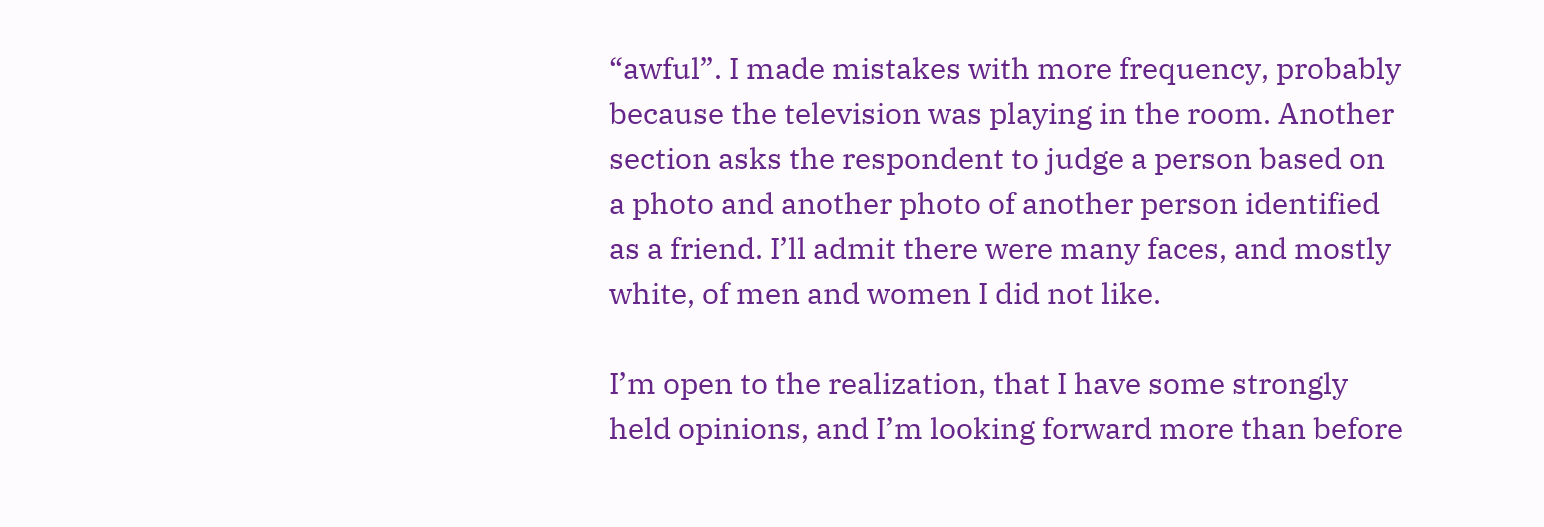“awful”. I made mistakes with more frequency, probably because the television was playing in the room. Another section asks the respondent to judge a person based on a photo and another photo of another person identified as a friend. I’ll admit there were many faces, and mostly white, of men and women I did not like.

I’m open to the realization, that I have some strongly held opinions, and I’m looking forward more than before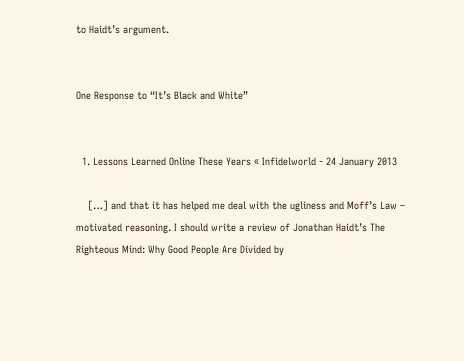to Haidt’s argument.


One Response to “It’s Black and White”


  1. Lessons Learned Online These Years « Infidelworld - 24 January 2013

    […] and that it has helped me deal with the ugliness and Moff’s Law – motivated reasoning. I should write a review of Jonathan Haidt’s The Righteous Mind: Why Good People Are Divided by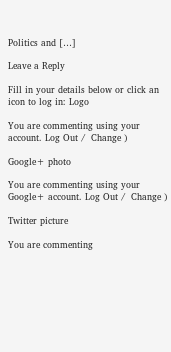Politics and […]

Leave a Reply

Fill in your details below or click an icon to log in: Logo

You are commenting using your account. Log Out /  Change )

Google+ photo

You are commenting using your Google+ account. Log Out /  Change )

Twitter picture

You are commenting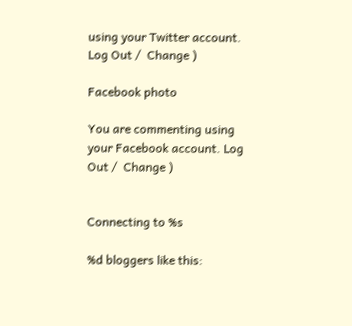using your Twitter account. Log Out /  Change )

Facebook photo

You are commenting using your Facebook account. Log Out /  Change )


Connecting to %s

%d bloggers like this: